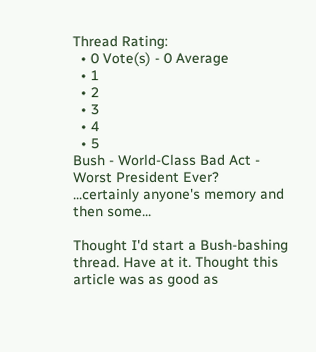Thread Rating:
  • 0 Vote(s) - 0 Average
  • 1
  • 2
  • 3
  • 4
  • 5
Bush - World-Class Bad Act - Worst President Ever?
...certainly anyone's memory and then some...

Thought I'd start a Bush-bashing thread. Have at it. Thought this article was as good as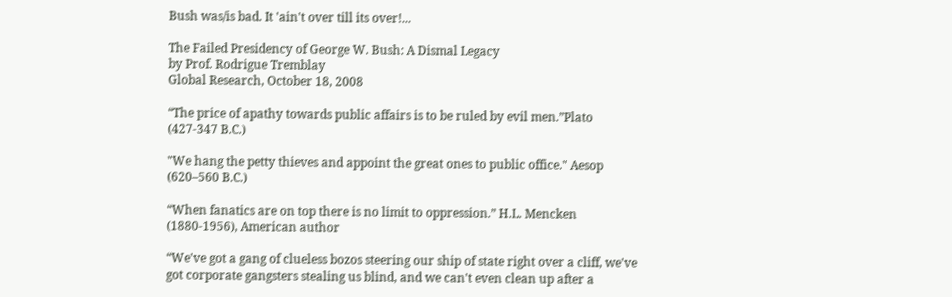Bush was/is bad. It 'ain't over till its over!...

The Failed Presidency of George W. Bush: A Dismal Legacy
by Prof. Rodrigue Tremblay
Global Research, October 18, 2008

“The price of apathy towards public affairs is to be ruled by evil men.”Plato (427-347 B.C.)

"We hang the petty thieves and appoint the great ones to public office." Aesop (620–560 B.C.)

“When fanatics are on top there is no limit to oppression.” H.L. Mencken (1880-1956), American author

“We've got a gang of clueless bozos steering our ship of state right over a cliff, we've got corporate gangsters stealing us blind, and we can't even clean up after a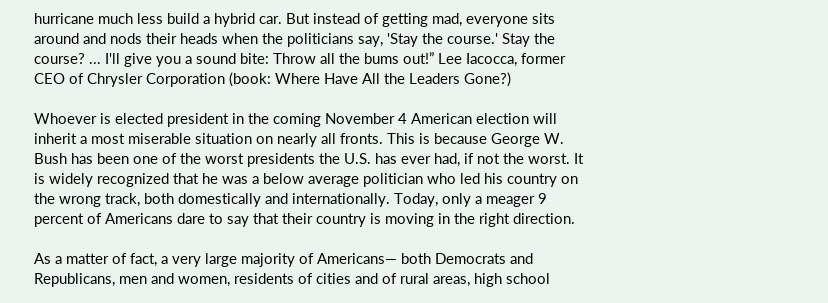hurricane much less build a hybrid car. But instead of getting mad, everyone sits around and nods their heads when the politicians say, 'Stay the course.' Stay the course? ... I'll give you a sound bite: Throw all the bums out!” Lee Iacocca, former CEO of Chrysler Corporation (book: Where Have All the Leaders Gone?)

Whoever is elected president in the coming November 4 American election will inherit a most miserable situation on nearly all fronts. This is because George W. Bush has been one of the worst presidents the U.S. has ever had, if not the worst. It is widely recognized that he was a below average politician who led his country on the wrong track, both domestically and internationally. Today, only a meager 9 percent of Americans dare to say that their country is moving in the right direction.

As a matter of fact, a very large majority of Americans— both Democrats and Republicans, men and women, residents of cities and of rural areas, high school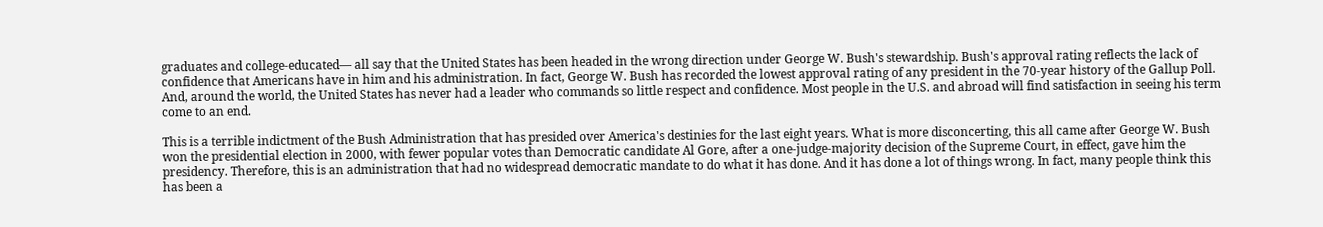graduates and college-educated— all say that the United States has been headed in the wrong direction under George W. Bush's stewardship. Bush's approval rating reflects the lack of confidence that Americans have in him and his administration. In fact, George W. Bush has recorded the lowest approval rating of any president in the 70-year history of the Gallup Poll. And, around the world, the United States has never had a leader who commands so little respect and confidence. Most people in the U.S. and abroad will find satisfaction in seeing his term come to an end.

This is a terrible indictment of the Bush Administration that has presided over America's destinies for the last eight years. What is more disconcerting, this all came after George W. Bush won the presidential election in 2000, with fewer popular votes than Democratic candidate Al Gore, after a one-judge-majority decision of the Supreme Court, in effect, gave him the presidency. Therefore, this is an administration that had no widespread democratic mandate to do what it has done. And it has done a lot of things wrong. In fact, many people think this has been a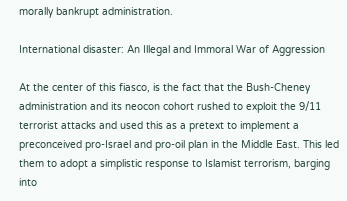morally bankrupt administration.

International disaster: An Illegal and Immoral War of Aggression

At the center of this fiasco, is the fact that the Bush-Cheney administration and its neocon cohort rushed to exploit the 9/11 terrorist attacks and used this as a pretext to implement a preconceived pro-Israel and pro-oil plan in the Middle East. This led them to adopt a simplistic response to Islamist terrorism, barging into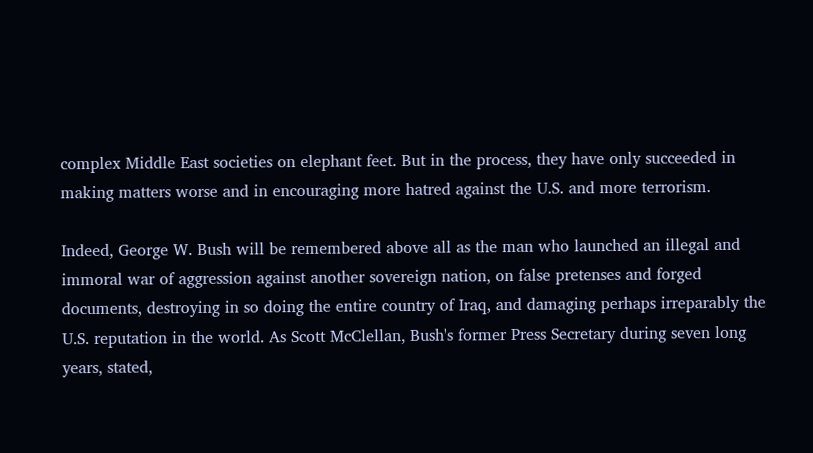complex Middle East societies on elephant feet. But in the process, they have only succeeded in making matters worse and in encouraging more hatred against the U.S. and more terrorism.

Indeed, George W. Bush will be remembered above all as the man who launched an illegal and immoral war of aggression against another sovereign nation, on false pretenses and forged documents, destroying in so doing the entire country of Iraq, and damaging perhaps irreparably the U.S. reputation in the world. As Scott McClellan, Bush's former Press Secretary during seven long years, stated,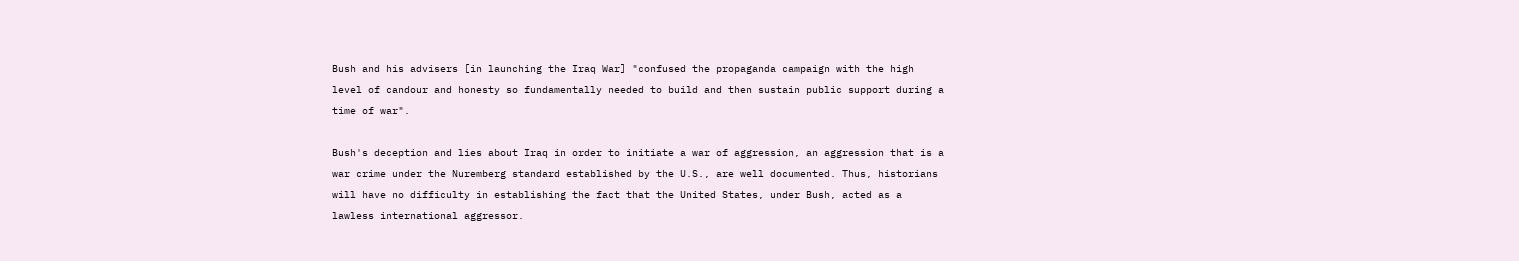Bush and his advisers [in launching the Iraq War] "confused the propaganda campaign with the high level of candour and honesty so fundamentally needed to build and then sustain public support during a time of war".

Bush's deception and lies about Iraq in order to initiate a war of aggression, an aggression that is a war crime under the Nuremberg standard established by the U.S., are well documented. Thus, historians will have no difficulty in establishing the fact that the United States, under Bush, acted as a lawless international aggressor.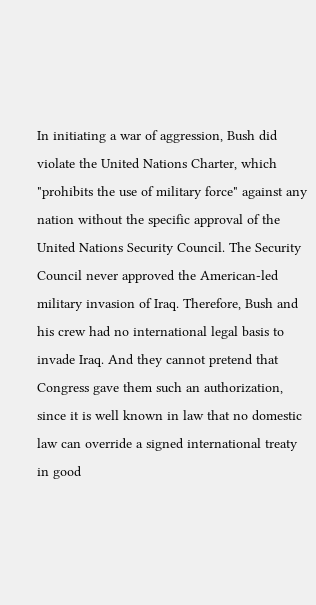In initiating a war of aggression, Bush did violate the United Nations Charter, which "prohibits the use of military force" against any nation without the specific approval of the United Nations Security Council. The Security Council never approved the American-led military invasion of Iraq. Therefore, Bush and his crew had no international legal basis to invade Iraq. And they cannot pretend that Congress gave them such an authorization, since it is well known in law that no domestic law can override a signed international treaty in good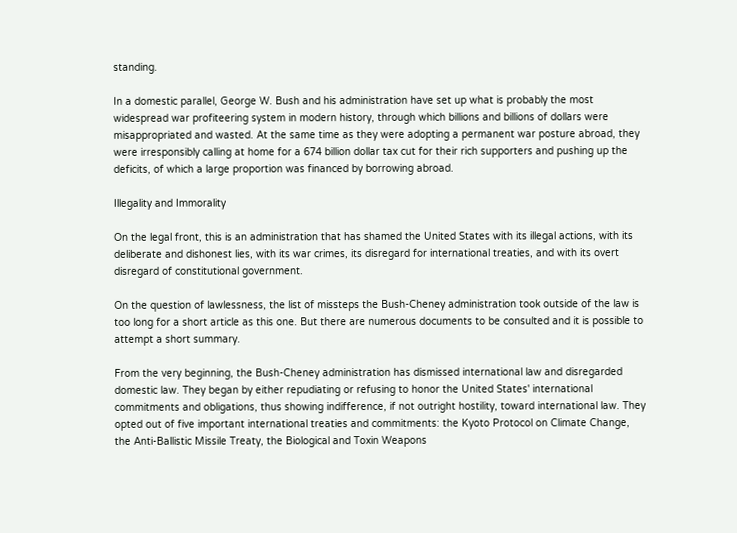standing.

In a domestic parallel, George W. Bush and his administration have set up what is probably the most widespread war profiteering system in modern history, through which billions and billions of dollars were misappropriated and wasted. At the same time as they were adopting a permanent war posture abroad, they were irresponsibly calling at home for a 674 billion dollar tax cut for their rich supporters and pushing up the deficits, of which a large proportion was financed by borrowing abroad.

Illegality and Immorality

On the legal front, this is an administration that has shamed the United States with its illegal actions, with its deliberate and dishonest lies, with its war crimes, its disregard for international treaties, and with its overt disregard of constitutional government.

On the question of lawlessness, the list of missteps the Bush-Cheney administration took outside of the law is too long for a short article as this one. But there are numerous documents to be consulted and it is possible to attempt a short summary.

From the very beginning, the Bush-Cheney administration has dismissed international law and disregarded domestic law. They began by either repudiating or refusing to honor the United States' international commitments and obligations, thus showing indifference, if not outright hostility, toward international law. They opted out of five important international treaties and commitments: the Kyoto Protocol on Climate Change, the Anti-Ballistic Missile Treaty, the Biological and Toxin Weapons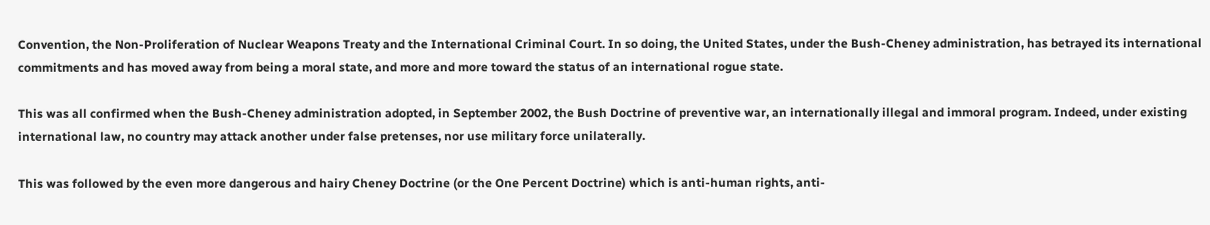Convention, the Non-Proliferation of Nuclear Weapons Treaty and the International Criminal Court. In so doing, the United States, under the Bush-Cheney administration, has betrayed its international commitments and has moved away from being a moral state, and more and more toward the status of an international rogue state.

This was all confirmed when the Bush-Cheney administration adopted, in September 2002, the Bush Doctrine of preventive war, an internationally illegal and immoral program. Indeed, under existing international law, no country may attack another under false pretenses, nor use military force unilaterally.

This was followed by the even more dangerous and hairy Cheney Doctrine (or the One Percent Doctrine) which is anti-human rights, anti-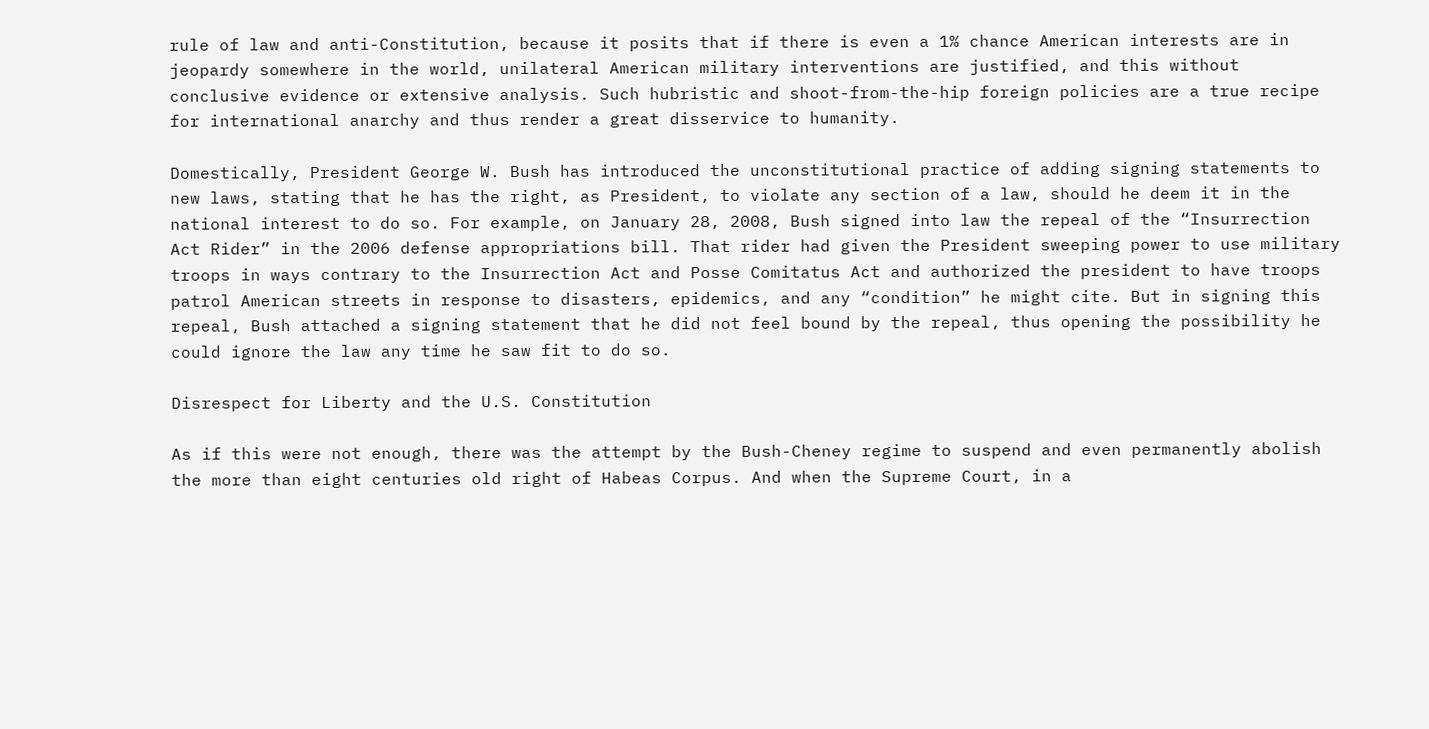rule of law and anti-Constitution, because it posits that if there is even a 1% chance American interests are in jeopardy somewhere in the world, unilateral American military interventions are justified, and this without conclusive evidence or extensive analysis. Such hubristic and shoot-from-the-hip foreign policies are a true recipe for international anarchy and thus render a great disservice to humanity.

Domestically, President George W. Bush has introduced the unconstitutional practice of adding signing statements to new laws, stating that he has the right, as President, to violate any section of a law, should he deem it in the national interest to do so. For example, on January 28, 2008, Bush signed into law the repeal of the “Insurrection Act Rider” in the 2006 defense appropriations bill. That rider had given the President sweeping power to use military troops in ways contrary to the Insurrection Act and Posse Comitatus Act and authorized the president to have troops patrol American streets in response to disasters, epidemics, and any “condition” he might cite. But in signing this repeal, Bush attached a signing statement that he did not feel bound by the repeal, thus opening the possibility he could ignore the law any time he saw fit to do so.

Disrespect for Liberty and the U.S. Constitution

As if this were not enough, there was the attempt by the Bush-Cheney regime to suspend and even permanently abolish the more than eight centuries old right of Habeas Corpus. And when the Supreme Court, in a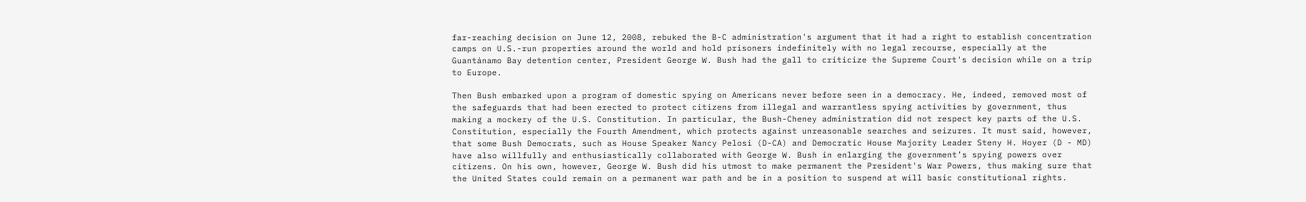far-reaching decision on June 12, 2008, rebuked the B-C administration's argument that it had a right to establish concentration camps on U.S.-run properties around the world and hold prisoners indefinitely with no legal recourse, especially at the Guantánamo Bay detention center, President George W. Bush had the gall to criticize the Supreme Court's decision while on a trip to Europe.

Then Bush embarked upon a program of domestic spying on Americans never before seen in a democracy. He, indeed, removed most of the safeguards that had been erected to protect citizens from illegal and warrantless spying activities by government, thus making a mockery of the U.S. Constitution. In particular, the Bush-Cheney administration did not respect key parts of the U.S. Constitution, especially the Fourth Amendment, which protects against unreasonable searches and seizures. It must said, however, that some Bush Democrats, such as House Speaker Nancy Pelosi (D-CA) and Democratic House Majority Leader Steny H. Hoyer (D - MD) have also willfully and enthusiastically collaborated with George W. Bush in enlarging the government’s spying powers over citizens. On his own, however, George W. Bush did his utmost to make permanent the President's War Powers, thus making sure that the United States could remain on a permanent war path and be in a position to suspend at will basic constitutional rights.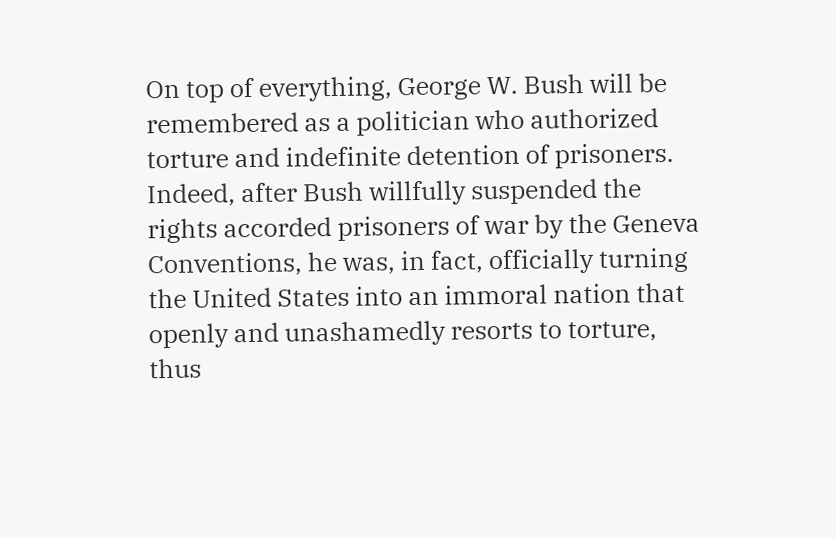On top of everything, George W. Bush will be remembered as a politician who authorized torture and indefinite detention of prisoners. Indeed, after Bush willfully suspended the rights accorded prisoners of war by the Geneva Conventions, he was, in fact, officially turning the United States into an immoral nation that openly and unashamedly resorts to torture, thus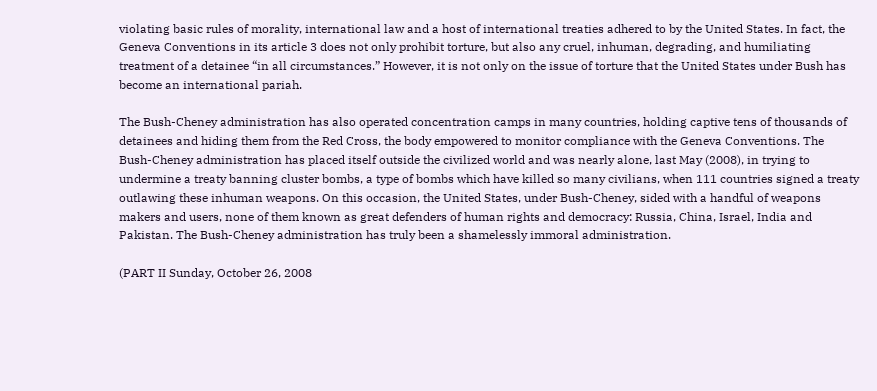violating basic rules of morality, international law and a host of international treaties adhered to by the United States. In fact, the Geneva Conventions in its article 3 does not only prohibit torture, but also any cruel, inhuman, degrading, and humiliating treatment of a detainee “in all circumstances.” However, it is not only on the issue of torture that the United States under Bush has become an international pariah.

The Bush-Cheney administration has also operated concentration camps in many countries, holding captive tens of thousands of detainees and hiding them from the Red Cross, the body empowered to monitor compliance with the Geneva Conventions. The Bush-Cheney administration has placed itself outside the civilized world and was nearly alone, last May (2008), in trying to undermine a treaty banning cluster bombs, a type of bombs which have killed so many civilians, when 111 countries signed a treaty outlawing these inhuman weapons. On this occasion, the United States, under Bush-Cheney, sided with a handful of weapons makers and users, none of them known as great defenders of human rights and democracy: Russia, China, Israel, India and Pakistan. The Bush-Cheney administration has truly been a shamelessly immoral administration.

(PART II Sunday, October 26, 2008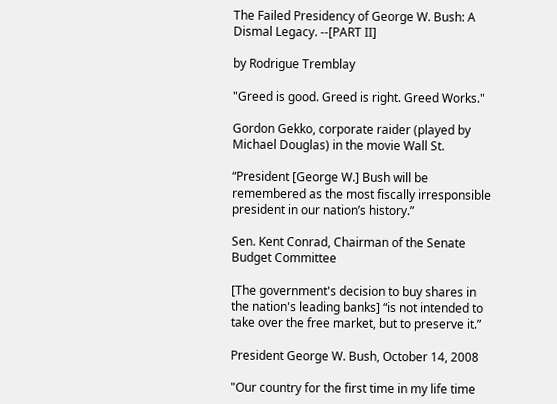The Failed Presidency of George W. Bush: A Dismal Legacy. --[PART II]

by Rodrigue Tremblay

"Greed is good. Greed is right. Greed Works."

Gordon Gekko, corporate raider (played by Michael Douglas) in the movie Wall St.

“President [George W.] Bush will be remembered as the most fiscally irresponsible president in our nation’s history.”

Sen. Kent Conrad, Chairman of the Senate Budget Committee

[The government's decision to buy shares in the nation's leading banks] “is not intended to take over the free market, but to preserve it.”

President George W. Bush, October 14, 2008

"Our country for the first time in my life time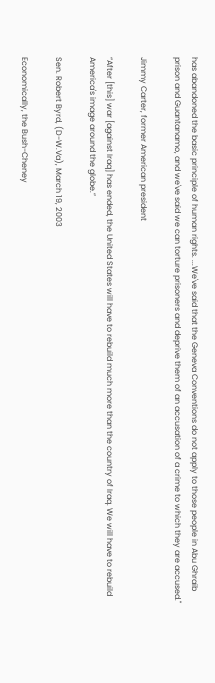has abandoned the basic principle of human rights. ...We've said that the Geneva Conventions do not apply to those people in Abu Ghraib prison and Guantanamo, and we've said we can torture prisoners and deprive them of an accusation of a crime to which they are accused."

Jimmy Carter, former American president

“After [this] war [against Iraq] has ended, the United States will have to rebuild much more than the country of Iraq. We will have to rebuild America's image around the globe.”

Sen. Robert Byrd, (D-W.Va), March 19, 2003

Economically, the Bush-Cheney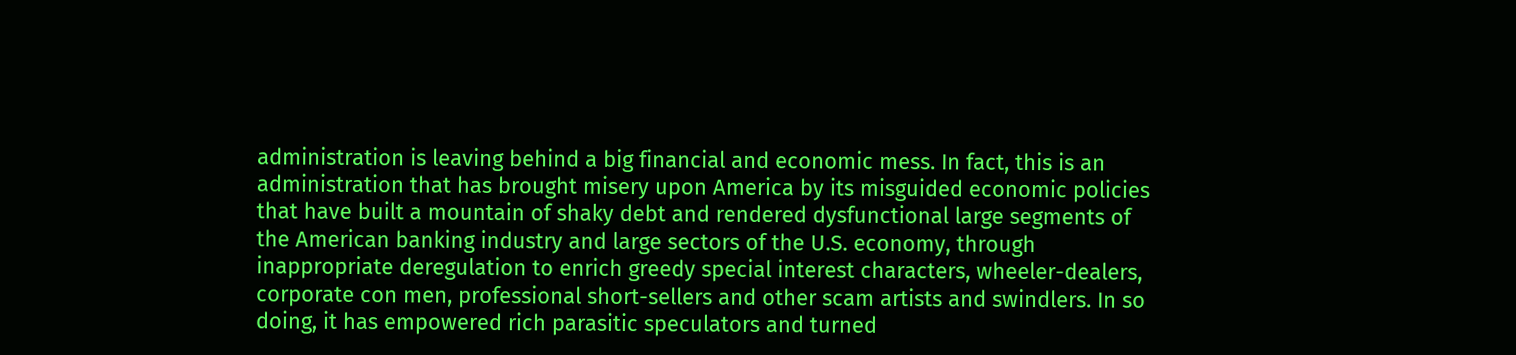administration is leaving behind a big financial and economic mess. In fact, this is an administration that has brought misery upon America by its misguided economic policies that have built a mountain of shaky debt and rendered dysfunctional large segments of the American banking industry and large sectors of the U.S. economy, through inappropriate deregulation to enrich greedy special interest characters, wheeler-dealers, corporate con men, professional short-sellers and other scam artists and swindlers. In so doing, it has empowered rich parasitic speculators and turned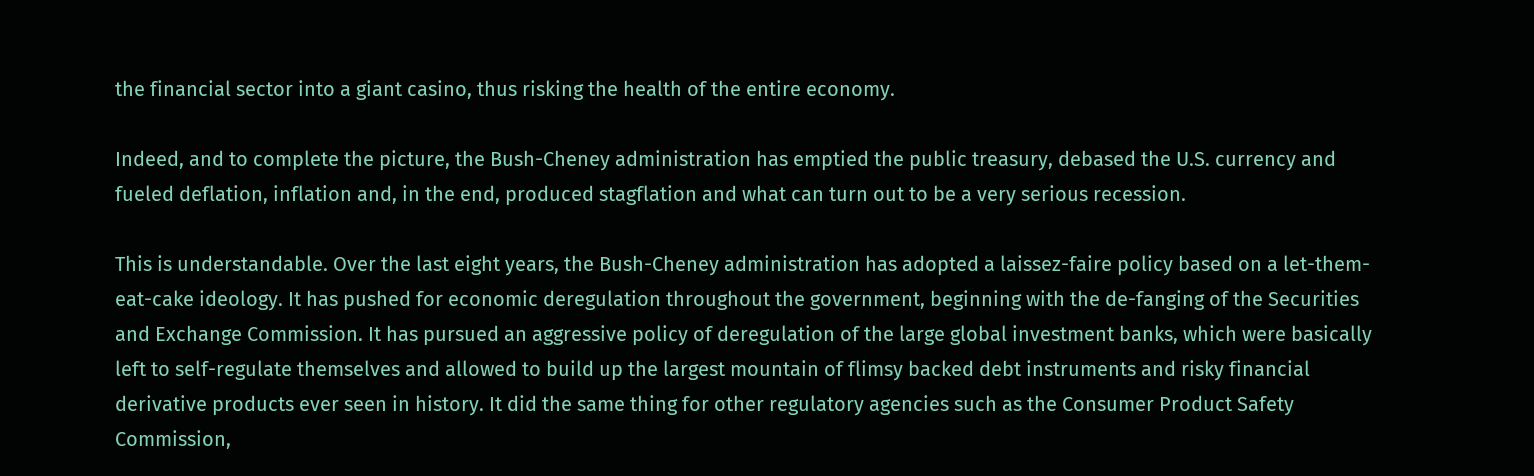the financial sector into a giant casino, thus risking the health of the entire economy.

Indeed, and to complete the picture, the Bush-Cheney administration has emptied the public treasury, debased the U.S. currency and fueled deflation, inflation and, in the end, produced stagflation and what can turn out to be a very serious recession.

This is understandable. Over the last eight years, the Bush-Cheney administration has adopted a laissez-faire policy based on a let-them-eat-cake ideology. It has pushed for economic deregulation throughout the government, beginning with the de-fanging of the Securities and Exchange Commission. It has pursued an aggressive policy of deregulation of the large global investment banks, which were basically left to self-regulate themselves and allowed to build up the largest mountain of flimsy backed debt instruments and risky financial derivative products ever seen in history. It did the same thing for other regulatory agencies such as the Consumer Product Safety Commission,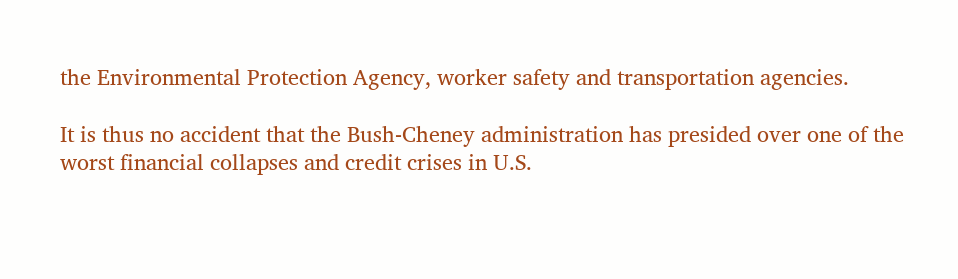the Environmental Protection Agency, worker safety and transportation agencies.

It is thus no accident that the Bush-Cheney administration has presided over one of the worst financial collapses and credit crises in U.S.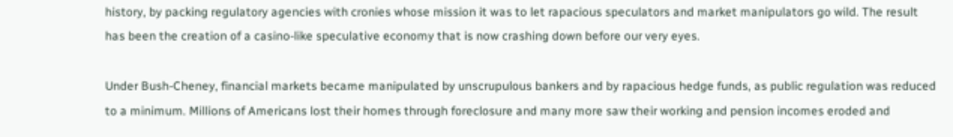history, by packing regulatory agencies with cronies whose mission it was to let rapacious speculators and market manipulators go wild. The result has been the creation of a casino-like speculative economy that is now crashing down before our very eyes.

Under Bush-Cheney, financial markets became manipulated by unscrupulous bankers and by rapacious hedge funds, as public regulation was reduced to a minimum. Millions of Americans lost their homes through foreclosure and many more saw their working and pension incomes eroded and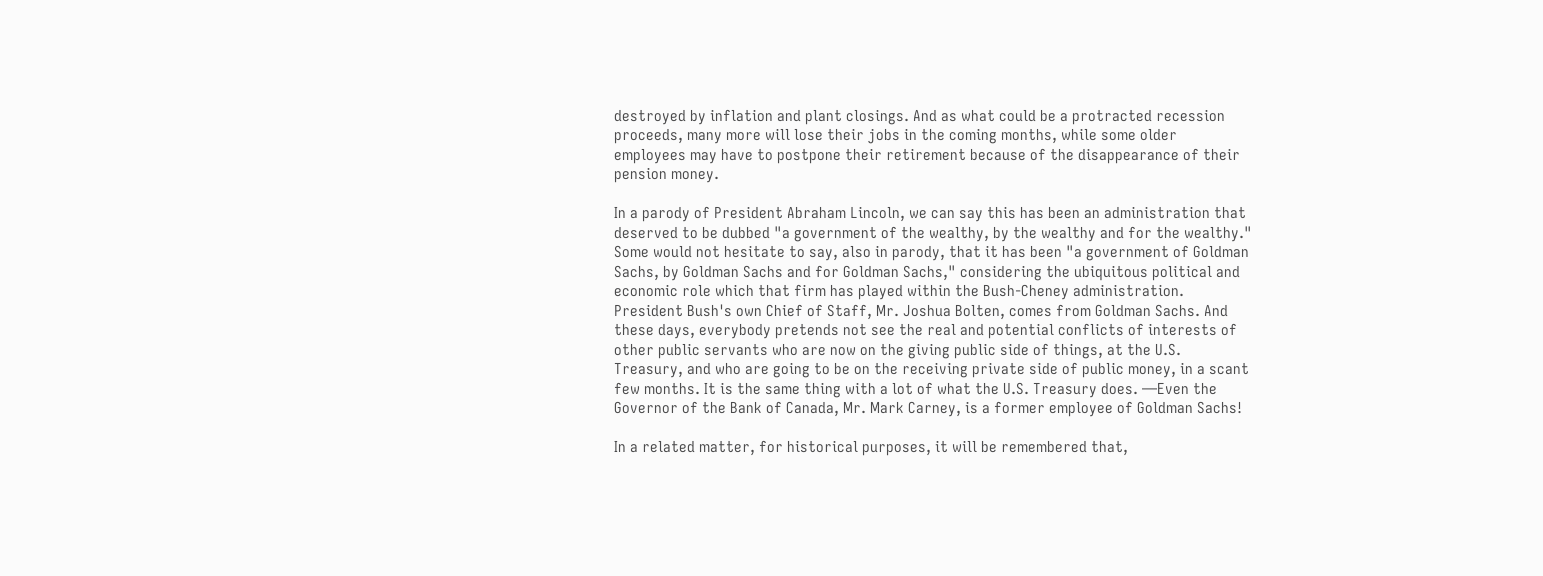destroyed by inflation and plant closings. And as what could be a protracted recession proceeds, many more will lose their jobs in the coming months, while some older employees may have to postpone their retirement because of the disappearance of their pension money.

In a parody of President Abraham Lincoln, we can say this has been an administration that deserved to be dubbed "a government of the wealthy, by the wealthy and for the wealthy." Some would not hesitate to say, also in parody, that it has been "a government of Goldman Sachs, by Goldman Sachs and for Goldman Sachs," considering the ubiquitous political and economic role which that firm has played within the Bush-Cheney administration. President Bush's own Chief of Staff, Mr. Joshua Bolten, comes from Goldman Sachs. And these days, everybody pretends not see the real and potential conflicts of interests of other public servants who are now on the giving public side of things, at the U.S. Treasury, and who are going to be on the receiving private side of public money, in a scant few months. It is the same thing with a lot of what the U.S. Treasury does. —Even the Governor of the Bank of Canada, Mr. Mark Carney, is a former employee of Goldman Sachs!

In a related matter, for historical purposes, it will be remembered that,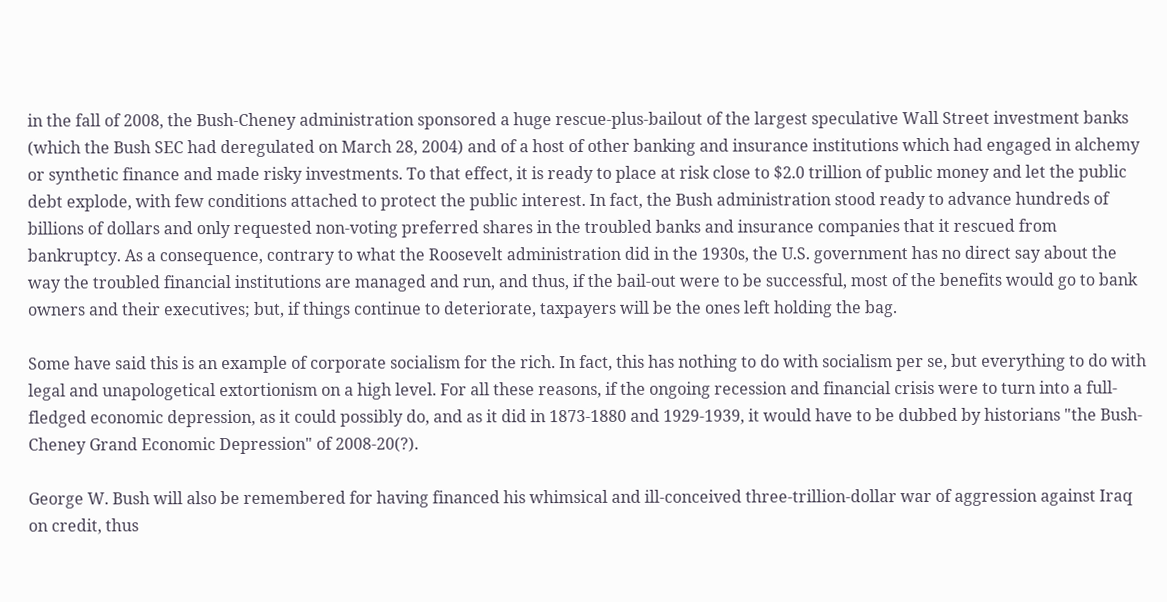in the fall of 2008, the Bush-Cheney administration sponsored a huge rescue-plus-bailout of the largest speculative Wall Street investment banks (which the Bush SEC had deregulated on March 28, 2004) and of a host of other banking and insurance institutions which had engaged in alchemy or synthetic finance and made risky investments. To that effect, it is ready to place at risk close to $2.0 trillion of public money and let the public debt explode, with few conditions attached to protect the public interest. In fact, the Bush administration stood ready to advance hundreds of billions of dollars and only requested non-voting preferred shares in the troubled banks and insurance companies that it rescued from bankruptcy. As a consequence, contrary to what the Roosevelt administration did in the 1930s, the U.S. government has no direct say about the way the troubled financial institutions are managed and run, and thus, if the bail-out were to be successful, most of the benefits would go to bank owners and their executives; but, if things continue to deteriorate, taxpayers will be the ones left holding the bag.

Some have said this is an example of corporate socialism for the rich. In fact, this has nothing to do with socialism per se, but everything to do with legal and unapologetical extortionism on a high level. For all these reasons, if the ongoing recession and financial crisis were to turn into a full-fledged economic depression, as it could possibly do, and as it did in 1873-1880 and 1929-1939, it would have to be dubbed by historians "the Bush-Cheney Grand Economic Depression" of 2008-20(?).

George W. Bush will also be remembered for having financed his whimsical and ill-conceived three-trillion-dollar war of aggression against Iraq on credit, thus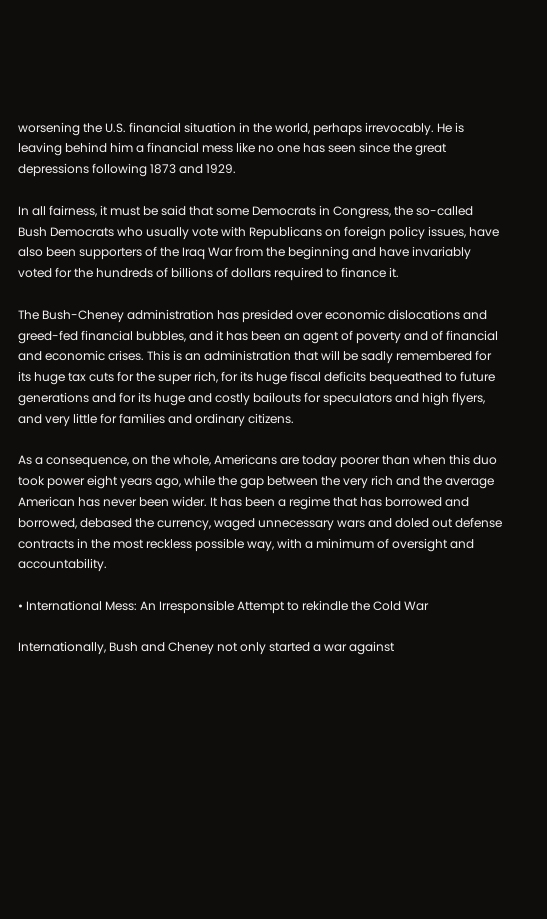worsening the U.S. financial situation in the world, perhaps irrevocably. He is leaving behind him a financial mess like no one has seen since the great depressions following 1873 and 1929.

In all fairness, it must be said that some Democrats in Congress, the so-called Bush Democrats who usually vote with Republicans on foreign policy issues, have also been supporters of the Iraq War from the beginning and have invariably voted for the hundreds of billions of dollars required to finance it.

The Bush-Cheney administration has presided over economic dislocations and greed-fed financial bubbles, and it has been an agent of poverty and of financial and economic crises. This is an administration that will be sadly remembered for its huge tax cuts for the super rich, for its huge fiscal deficits bequeathed to future generations and for its huge and costly bailouts for speculators and high flyers, and very little for families and ordinary citizens.

As a consequence, on the whole, Americans are today poorer than when this duo took power eight years ago, while the gap between the very rich and the average American has never been wider. It has been a regime that has borrowed and borrowed, debased the currency, waged unnecessary wars and doled out defense contracts in the most reckless possible way, with a minimum of oversight and accountability.

• International Mess: An Irresponsible Attempt to rekindle the Cold War

Internationally, Bush and Cheney not only started a war against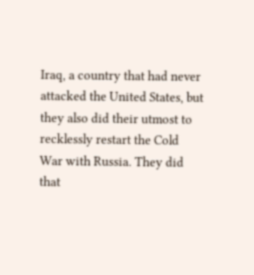Iraq, a country that had never attacked the United States, but they also did their utmost to recklessly restart the Cold War with Russia. They did that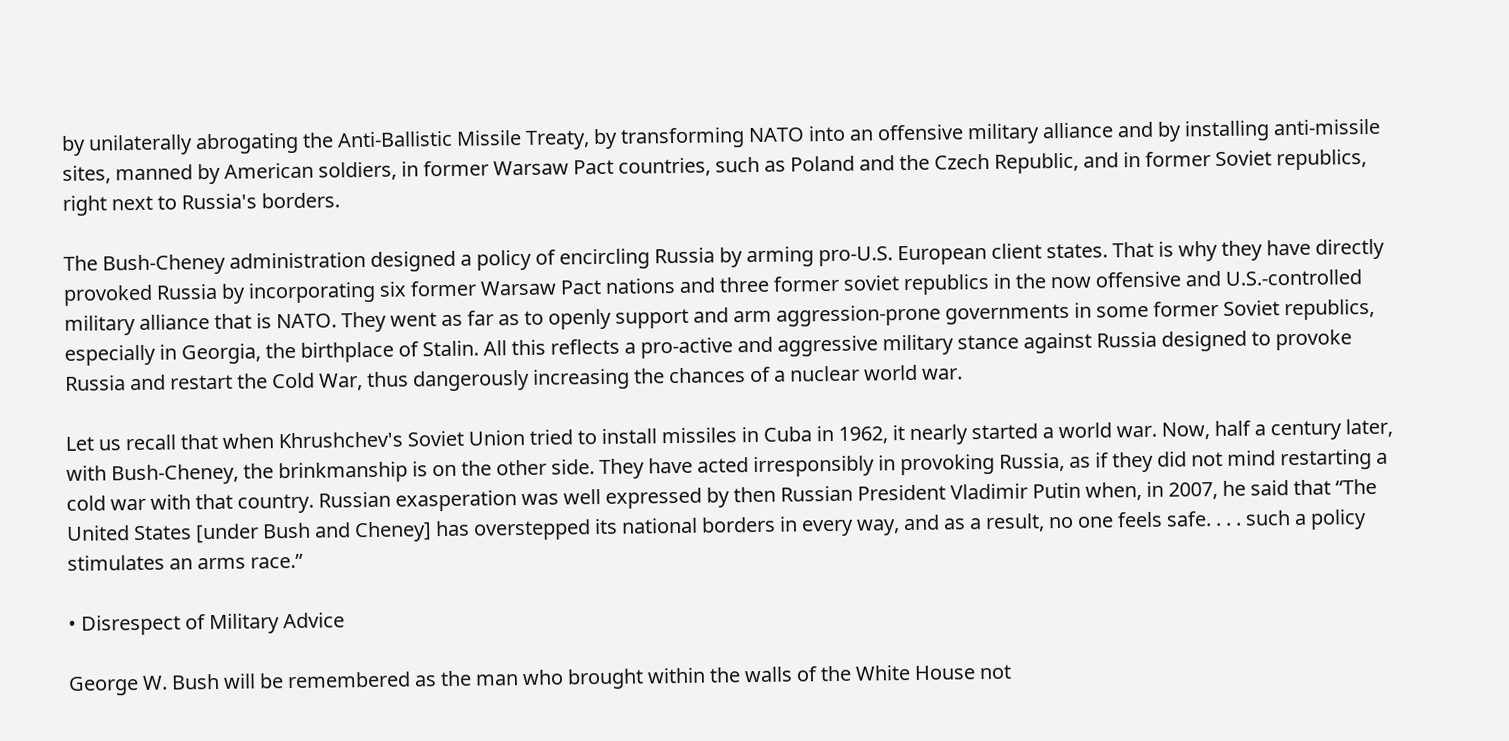by unilaterally abrogating the Anti-Ballistic Missile Treaty, by transforming NATO into an offensive military alliance and by installing anti-missile sites, manned by American soldiers, in former Warsaw Pact countries, such as Poland and the Czech Republic, and in former Soviet republics, right next to Russia's borders.

The Bush-Cheney administration designed a policy of encircling Russia by arming pro-U.S. European client states. That is why they have directly provoked Russia by incorporating six former Warsaw Pact nations and three former soviet republics in the now offensive and U.S.-controlled military alliance that is NATO. They went as far as to openly support and arm aggression-prone governments in some former Soviet republics, especially in Georgia, the birthplace of Stalin. All this reflects a pro-active and aggressive military stance against Russia designed to provoke Russia and restart the Cold War, thus dangerously increasing the chances of a nuclear world war.

Let us recall that when Khrushchev's Soviet Union tried to install missiles in Cuba in 1962, it nearly started a world war. Now, half a century later, with Bush-Cheney, the brinkmanship is on the other side. They have acted irresponsibly in provoking Russia, as if they did not mind restarting a cold war with that country. Russian exasperation was well expressed by then Russian President Vladimir Putin when, in 2007, he said that “The United States [under Bush and Cheney] has overstepped its national borders in every way, and as a result, no one feels safe. . . . such a policy stimulates an arms race.”

• Disrespect of Military Advice

George W. Bush will be remembered as the man who brought within the walls of the White House not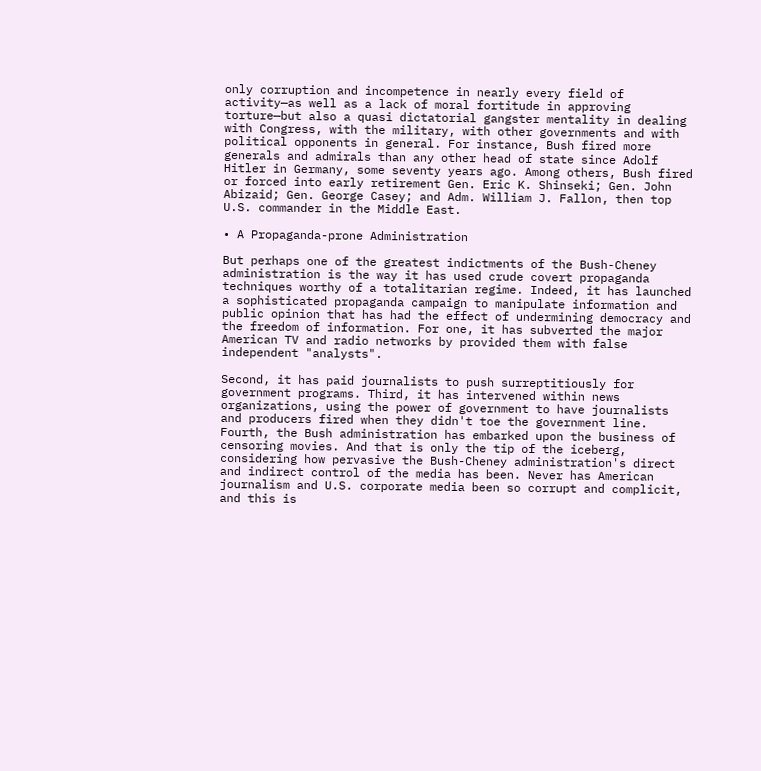only corruption and incompetence in nearly every field of activity—as well as a lack of moral fortitude in approving torture—but also a quasi dictatorial gangster mentality in dealing with Congress, with the military, with other governments and with political opponents in general. For instance, Bush fired more generals and admirals than any other head of state since Adolf Hitler in Germany, some seventy years ago. Among others, Bush fired or forced into early retirement Gen. Eric K. Shinseki; Gen. John Abizaid; Gen. George Casey; and Adm. William J. Fallon, then top U.S. commander in the Middle East.

• A Propaganda-prone Administration

But perhaps one of the greatest indictments of the Bush-Cheney administration is the way it has used crude covert propaganda techniques worthy of a totalitarian regime. Indeed, it has launched a sophisticated propaganda campaign to manipulate information and public opinion that has had the effect of undermining democracy and the freedom of information. For one, it has subverted the major American TV and radio networks by provided them with false independent "analysts".

Second, it has paid journalists to push surreptitiously for government programs. Third, it has intervened within news organizations, using the power of government to have journalists and producers fired when they didn't toe the government line. Fourth, the Bush administration has embarked upon the business of censoring movies. And that is only the tip of the iceberg, considering how pervasive the Bush-Cheney administration's direct and indirect control of the media has been. Never has American journalism and U.S. corporate media been so corrupt and complicit, and this is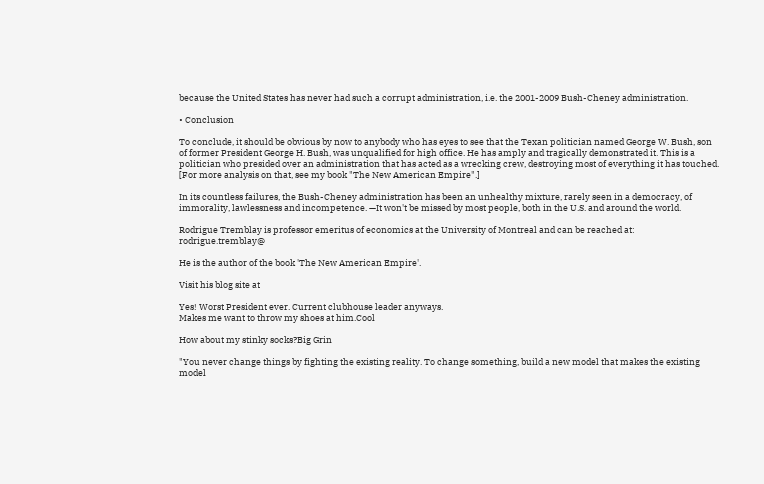because the United States has never had such a corrupt administration, i.e. the 2001-2009 Bush-Cheney administration.

• Conclusion

To conclude, it should be obvious by now to anybody who has eyes to see that the Texan politician named George W. Bush, son of former President George H. Bush, was unqualified for high office. He has amply and tragically demonstrated it. This is a politician who presided over an administration that has acted as a wrecking crew, destroying most of everything it has touched. [For more analysis on that, see my book "The New American Empire".]

In its countless failures, the Bush-Cheney administration has been an unhealthy mixture, rarely seen in a democracy, of immorality, lawlessness and incompetence. —It won't be missed by most people, both in the U.S. and around the world.

Rodrigue Tremblay is professor emeritus of economics at the University of Montreal and can be reached at: rodrigue.tremblay@

He is the author of the book 'The New American Empire'.

Visit his blog site at

Yes! Worst President ever. Current clubhouse leader anyways.
Makes me want to throw my shoes at him.Cool

How about my stinky socks?Big Grin

"You never change things by fighting the existing reality. To change something, build a new model that makes the existing model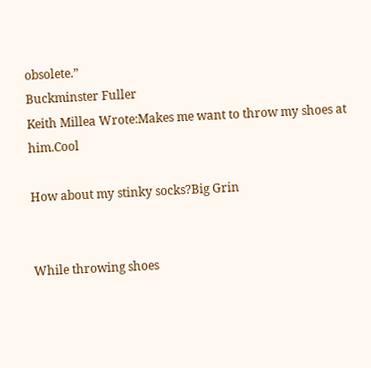obsolete.”
Buckminster Fuller
Keith Millea Wrote:Makes me want to throw my shoes at him.Cool

How about my stinky socks?Big Grin


While throwing shoes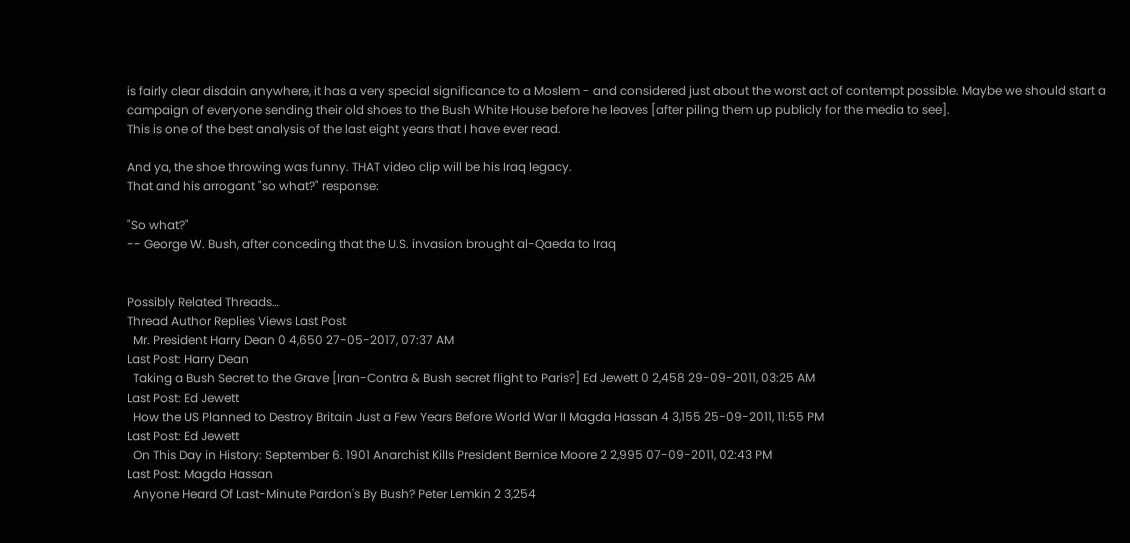is fairly clear disdain anywhere, it has a very special significance to a Moslem - and considered just about the worst act of contempt possible. Maybe we should start a campaign of everyone sending their old shoes to the Bush White House before he leaves [after piling them up publicly for the media to see].
This is one of the best analysis of the last eight years that I have ever read.

And ya, the shoe throwing was funny. THAT video clip will be his Iraq legacy.
That and his arrogant "so what?" response:

"So what?"
-- George W. Bush, after conceding that the U.S. invasion brought al-Qaeda to Iraq


Possibly Related Threads…
Thread Author Replies Views Last Post
  Mr. President Harry Dean 0 4,650 27-05-2017, 07:37 AM
Last Post: Harry Dean
  Taking a Bush Secret to the Grave [Iran-Contra & Bush secret flight to Paris?] Ed Jewett 0 2,458 29-09-2011, 03:25 AM
Last Post: Ed Jewett
  How the US Planned to Destroy Britain Just a Few Years Before World War II Magda Hassan 4 3,155 25-09-2011, 11:55 PM
Last Post: Ed Jewett
  On This Day in History: September 6. 1901 Anarchist Kills President Bernice Moore 2 2,995 07-09-2011, 02:43 PM
Last Post: Magda Hassan
  Anyone Heard Of Last-Minute Pardon's By Bush? Peter Lemkin 2 3,254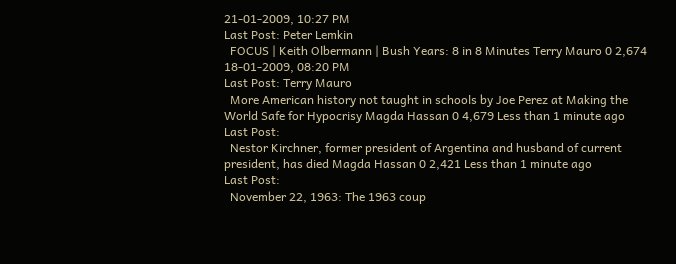21-01-2009, 10:27 PM
Last Post: Peter Lemkin
  FOCUS | Keith Olbermann | Bush Years: 8 in 8 Minutes Terry Mauro 0 2,674 18-01-2009, 08:20 PM
Last Post: Terry Mauro
  More American history not taught in schools by Joe Perez at Making the World Safe for Hypocrisy Magda Hassan 0 4,679 Less than 1 minute ago
Last Post:
  Nestor Kirchner, former president of Argentina and husband of current president, has died Magda Hassan 0 2,421 Less than 1 minute ago
Last Post:
  November 22, 1963: The 1963 coup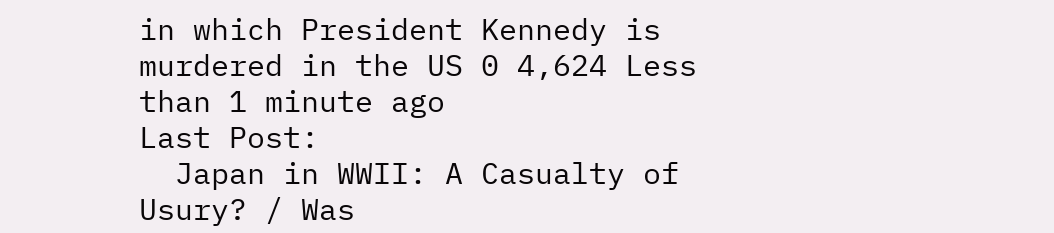in which President Kennedy is murdered in the US 0 4,624 Less than 1 minute ago
Last Post:
  Japan in WWII: A Casualty of Usury? / Was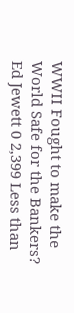WWII Fought to make the World Safe for the Bankers? Ed Jewett 0 2,399 Less than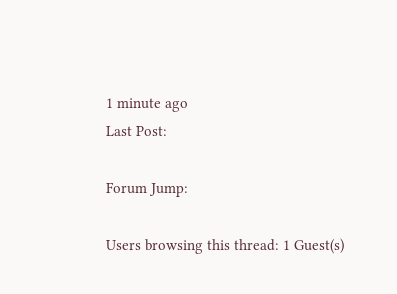1 minute ago
Last Post:

Forum Jump:

Users browsing this thread: 1 Guest(s)